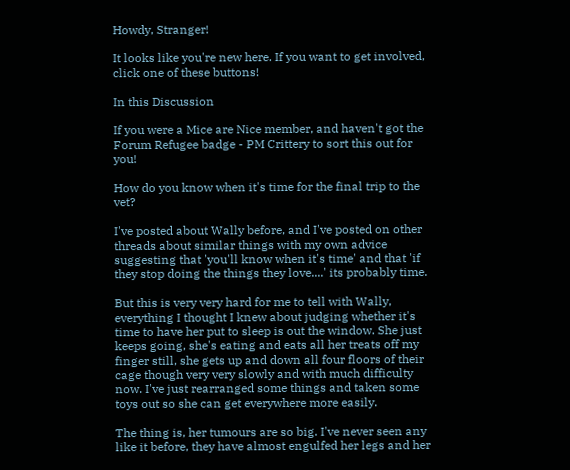Howdy, Stranger!

It looks like you're new here. If you want to get involved, click one of these buttons!

In this Discussion

If you were a Mice are Nice member, and haven't got the Forum Refugee badge - PM Crittery to sort this out for you!

How do you know when it's time for the final trip to the vet?

I've posted about Wally before, and I've posted on other threads about similar things with my own advice suggesting that 'you'll know when it's time' and that 'if they stop doing the things they love....' its probably time.

But this is very very hard for me to tell with Wally, everything I thought I knew about judging whether it's time to have her put to sleep is out the window. She just keeps going, she's eating and eats all her treats off my finger still, she gets up and down all four floors of their cage though very very slowly and with much difficulty now. I've just rearranged some things and taken some toys out so she can get everywhere more easily.

The thing is, her tumours are so big. I've never seen any like it before, they have almost engulfed her legs and her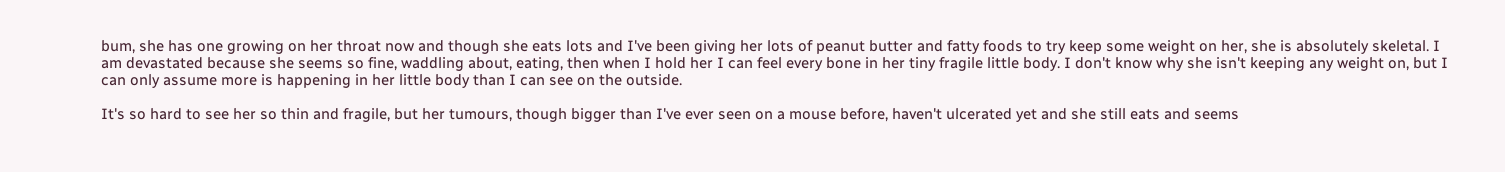bum, she has one growing on her throat now and though she eats lots and I've been giving her lots of peanut butter and fatty foods to try keep some weight on her, she is absolutely skeletal. I am devastated because she seems so fine, waddling about, eating, then when I hold her I can feel every bone in her tiny fragile little body. I don't know why she isn't keeping any weight on, but I can only assume more is happening in her little body than I can see on the outside.

It's so hard to see her so thin and fragile, but her tumours, though bigger than I've ever seen on a mouse before, haven't ulcerated yet and she still eats and seems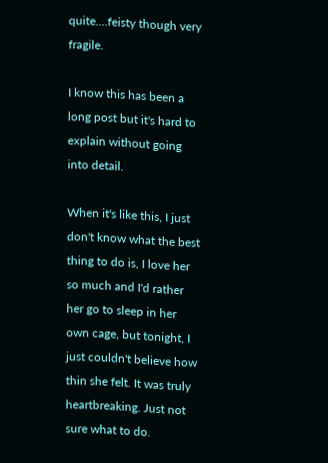quite....feisty though very fragile.

I know this has been a long post but it's hard to explain without going into detail.

When it's like this, I just don't know what the best thing to do is, I love her so much and I'd rather her go to sleep in her own cage, but tonight, I just couldn't believe how thin she felt. It was truly heartbreaking. Just not sure what to do.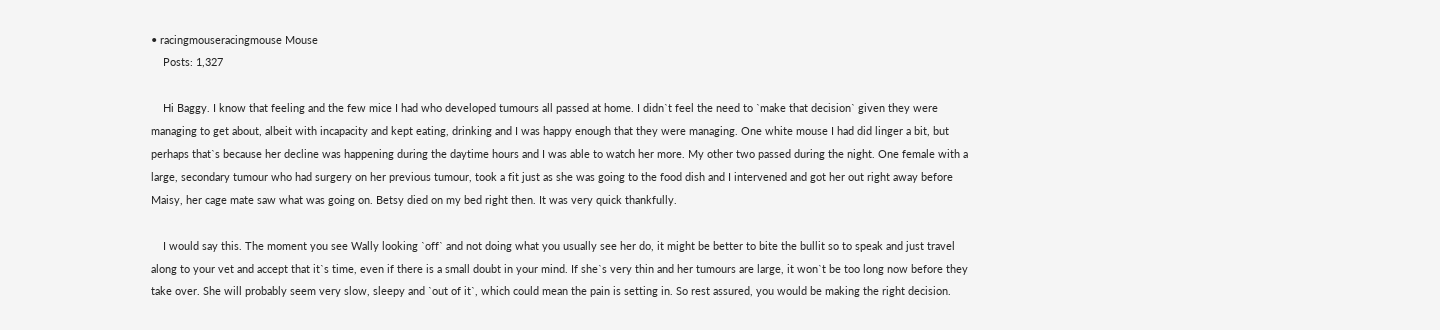• racingmouseracingmouse Mouse
    Posts: 1,327

    Hi Baggy. I know that feeling and the few mice I had who developed tumours all passed at home. I didn`t feel the need to `make that decision` given they were managing to get about, albeit with incapacity and kept eating, drinking and I was happy enough that they were managing. One white mouse I had did linger a bit, but perhaps that`s because her decline was happening during the daytime hours and I was able to watch her more. My other two passed during the night. One female with a large, secondary tumour who had surgery on her previous tumour, took a fit just as she was going to the food dish and I intervened and got her out right away before Maisy, her cage mate saw what was going on. Betsy died on my bed right then. It was very quick thankfully.

    I would say this. The moment you see Wally looking `off` and not doing what you usually see her do, it might be better to bite the bullit so to speak and just travel along to your vet and accept that it`s time, even if there is a small doubt in your mind. If she`s very thin and her tumours are large, it won`t be too long now before they take over. She will probably seem very slow, sleepy and `out of it`, which could mean the pain is setting in. So rest assured, you would be making the right decision.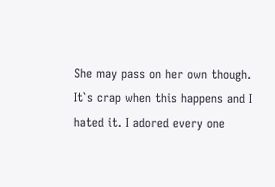She may pass on her own though. It`s crap when this happens and I hated it. I adored every one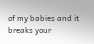of my babies and it breaks your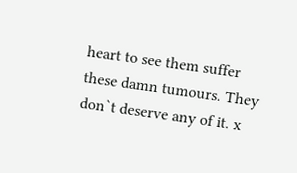heart to see them suffer these damn tumours. They don`t deserve any of it. x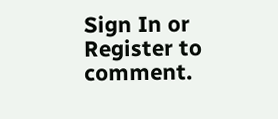Sign In or Register to comment.